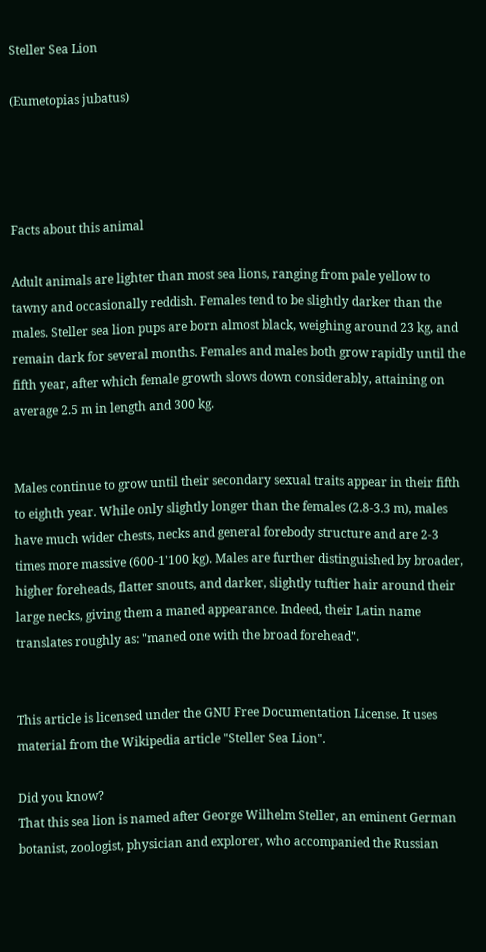Steller Sea Lion

(Eumetopias jubatus)




Facts about this animal

Adult animals are lighter than most sea lions, ranging from pale yellow to tawny and occasionally reddish. Females tend to be slightly darker than the males. Steller sea lion pups are born almost black, weighing around 23 kg, and remain dark for several months. Females and males both grow rapidly until the fifth year, after which female growth slows down considerably, attaining on average 2.5 m in length and 300 kg.


Males continue to grow until their secondary sexual traits appear in their fifth to eighth year. While only slightly longer than the females (2.8-3.3 m), males have much wider chests, necks and general forebody structure and are 2-3 times more massive (600-1'100 kg). Males are further distinguished by broader, higher foreheads, flatter snouts, and darker, slightly tuftier hair around their large necks, giving them a maned appearance. Indeed, their Latin name translates roughly as: "maned one with the broad forehead".


This article is licensed under the GNU Free Documentation License. It uses material from the Wikipedia article "Steller Sea Lion".

Did you know?
That this sea lion is named after George Wilhelm Steller, an eminent German botanist, zoologist, physician and explorer, who accompanied the Russian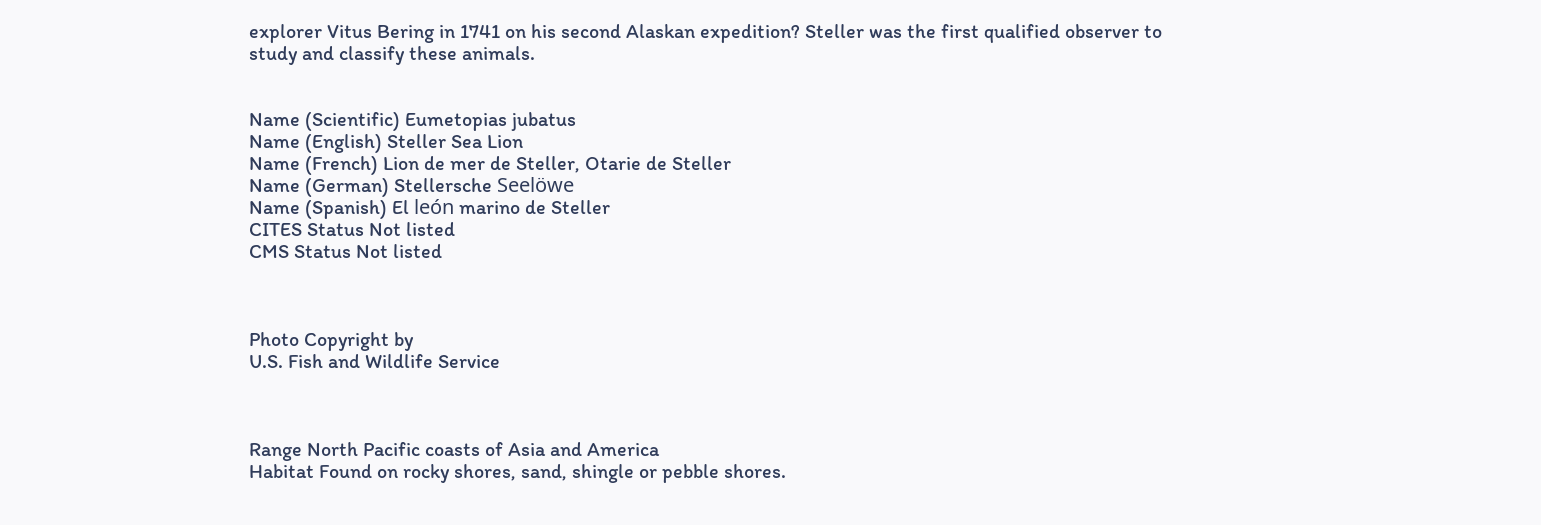explorer Vitus Bering in 1741 on his second Alaskan expedition? Steller was the first qualified observer to study and classify these animals.


Name (Scientific) Eumetopias jubatus
Name (English) Steller Sea Lion
Name (French) Lion de mer de Steller, Otarie de Steller
Name (German) Stellersche Seelöwe
Name (Spanish) El león marino de Steller
CITES Status Not listed
CMS Status Not listed



Photo Copyright by
U.S. Fish and Wildlife Service



Range North Pacific coasts of Asia and America
Habitat Found on rocky shores, sand, shingle or pebble shores.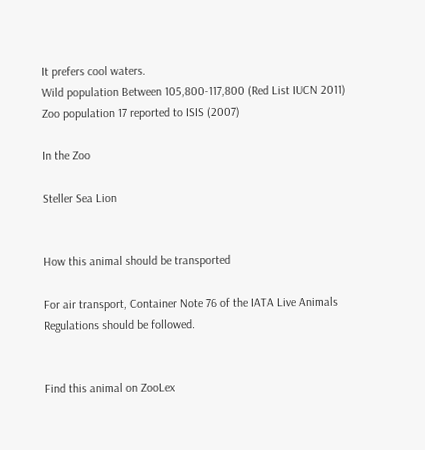It prefers cool waters.
Wild population Between 105,800-117,800 (Red List IUCN 2011)
Zoo population 17 reported to ISIS (2007)

In the Zoo

Steller Sea Lion


How this animal should be transported

For air transport, Container Note 76 of the IATA Live Animals Regulations should be followed.


Find this animal on ZooLex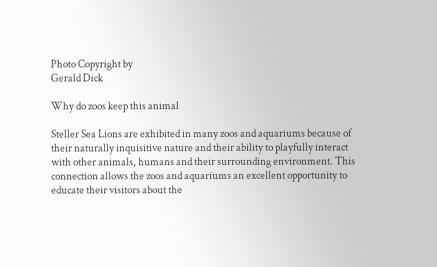Photo Copyright by
Gerald Dick

Why do zoos keep this animal

Steller Sea Lions are exhibited in many zoos and aquariums because of their naturally inquisitive nature and their ability to playfully interact with other animals, humans and their surrounding environment. This connection allows the zoos and aquariums an excellent opportunity to educate their visitors about the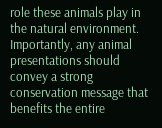role these animals play in the natural environment. Importantly, any animal presentations should convey a strong conservation message that benefits the entire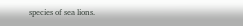species of sea lions.